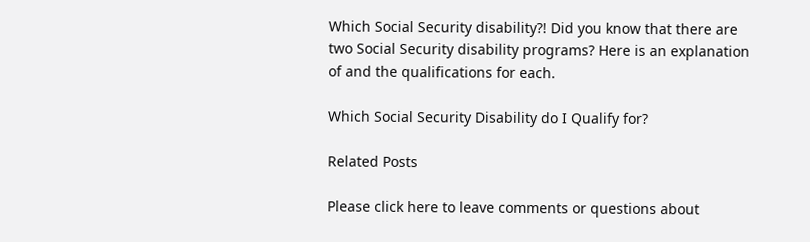Which Social Security disability?! Did you know that there are two Social Security disability programs? Here is an explanation of and the qualifications for each.

Which Social Security Disability do I Qualify for?

Related Posts

Please click here to leave comments or questions about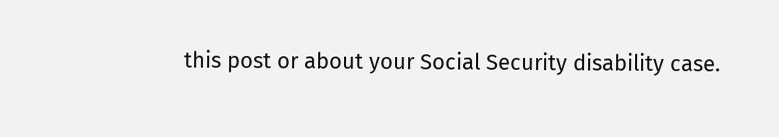this post or about your Social Security disability case.